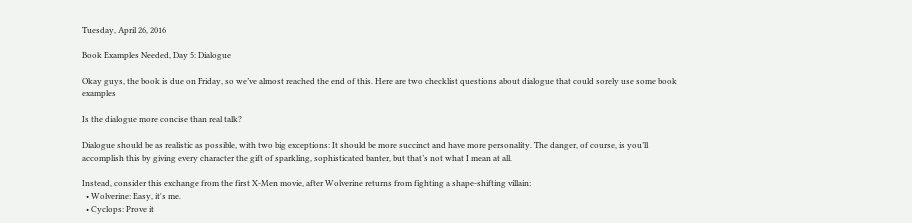Tuesday, April 26, 2016

Book Examples Needed, Day 5: Dialogue

Okay guys, the book is due on Friday, so we’ve almost reached the end of this. Here are two checklist questions about dialogue that could sorely use some book examples

Is the dialogue more concise than real talk?

Dialogue should be as realistic as possible, with two big exceptions: It should be more succinct and have more personality. The danger, of course, is you’ll accomplish this by giving every character the gift of sparkling, sophisticated banter, but that’s not what I mean at all.

Instead, consider this exchange from the first X-Men movie, after Wolverine returns from fighting a shape-shifting villain:
  • Wolverine: Easy, it's me.
  • Cyclops: Prove it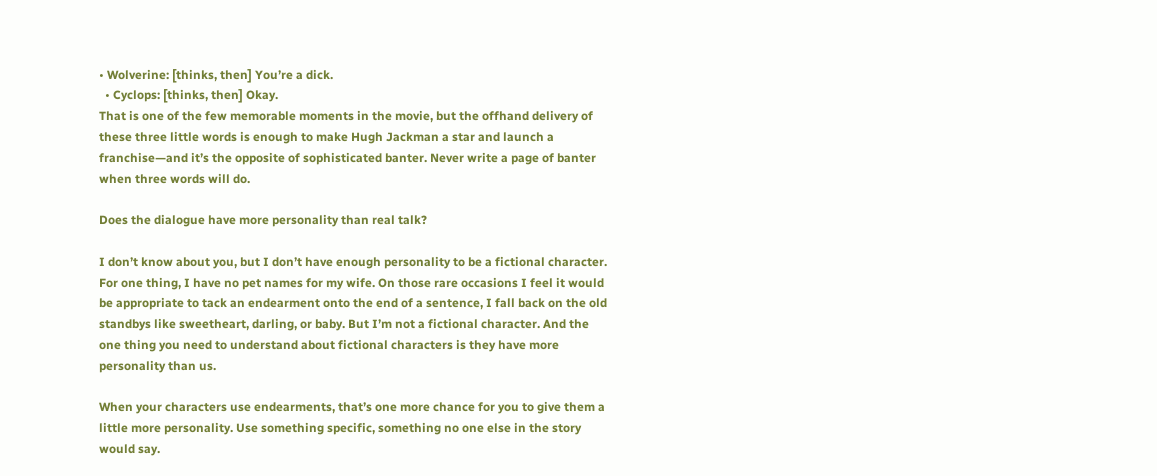• Wolverine: [thinks, then] You’re a dick.
  • Cyclops: [thinks, then] Okay.
That is one of the few memorable moments in the movie, but the offhand delivery of these three little words is enough to make Hugh Jackman a star and launch a franchise—and it’s the opposite of sophisticated banter. Never write a page of banter when three words will do.

Does the dialogue have more personality than real talk?

I don’t know about you, but I don’t have enough personality to be a fictional character. For one thing, I have no pet names for my wife. On those rare occasions I feel it would be appropriate to tack an endearment onto the end of a sentence, I fall back on the old standbys like sweetheart, darling, or baby. But I’m not a fictional character. And the one thing you need to understand about fictional characters is they have more personality than us.

When your characters use endearments, that’s one more chance for you to give them a little more personality. Use something specific, something no one else in the story would say.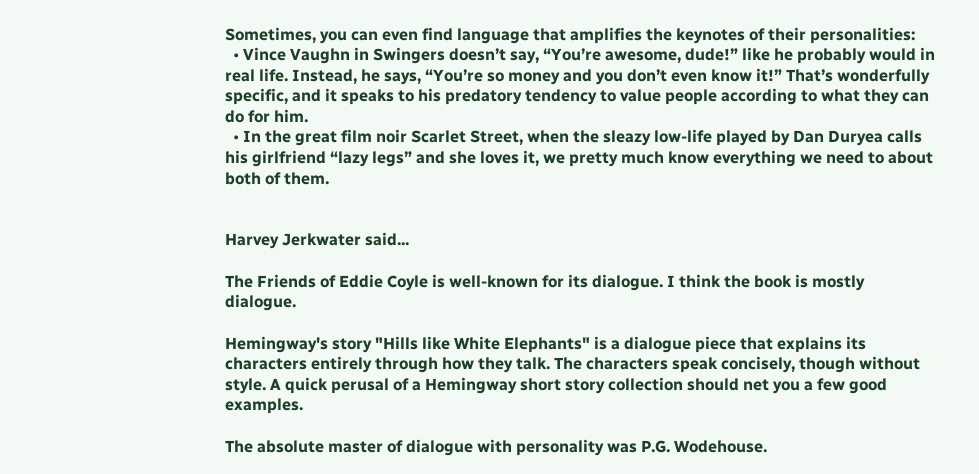Sometimes, you can even find language that amplifies the keynotes of their personalities:
  • Vince Vaughn in Swingers doesn’t say, “You’re awesome, dude!” like he probably would in real life. Instead, he says, “You’re so money and you don’t even know it!” That’s wonderfully specific, and it speaks to his predatory tendency to value people according to what they can do for him.
  • In the great film noir Scarlet Street, when the sleazy low-life played by Dan Duryea calls his girlfriend “lazy legs” and she loves it, we pretty much know everything we need to about both of them.


Harvey Jerkwater said...

The Friends of Eddie Coyle is well-known for its dialogue. I think the book is mostly dialogue.

Hemingway's story "Hills like White Elephants" is a dialogue piece that explains its characters entirely through how they talk. The characters speak concisely, though without style. A quick perusal of a Hemingway short story collection should net you a few good examples.

The absolute master of dialogue with personality was P.G. Wodehouse.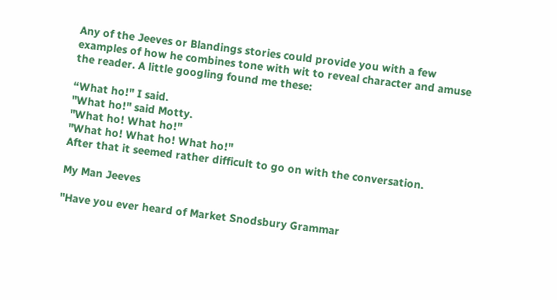Any of the Jeeves or Blandings stories could provide you with a few examples of how he combines tone with wit to reveal character and amuse the reader. A little googling found me these:

“What ho!" I said.
"What ho!" said Motty.
"What ho! What ho!"
"What ho! What ho! What ho!"
After that it seemed rather difficult to go on with the conversation.

My Man Jeeves

"Have you ever heard of Market Snodsbury Grammar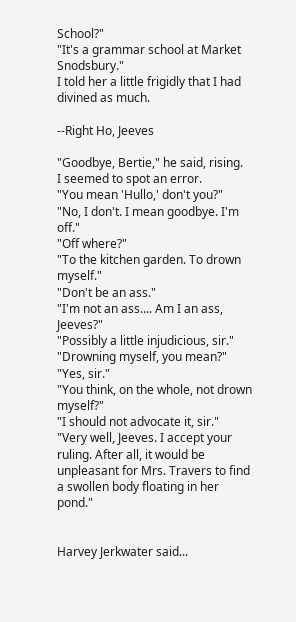School?"
"It's a grammar school at Market Snodsbury."
I told her a little frigidly that I had divined as much.

--Right Ho, Jeeves

"Goodbye, Bertie," he said, rising.
I seemed to spot an error.
"You mean 'Hullo,' don't you?"
"No, I don't. I mean goodbye. I'm off."
"Off where?"
"To the kitchen garden. To drown myself."
"Don't be an ass."
"I'm not an ass.... Am I an ass, Jeeves?"
"Possibly a little injudicious, sir."
"Drowning myself, you mean?"
"Yes, sir."
"You think, on the whole, not drown myself?"
"I should not advocate it, sir."
"Very well, Jeeves. I accept your ruling. After all, it would be unpleasant for Mrs. Travers to find a swollen body floating in her pond."


Harvey Jerkwater said...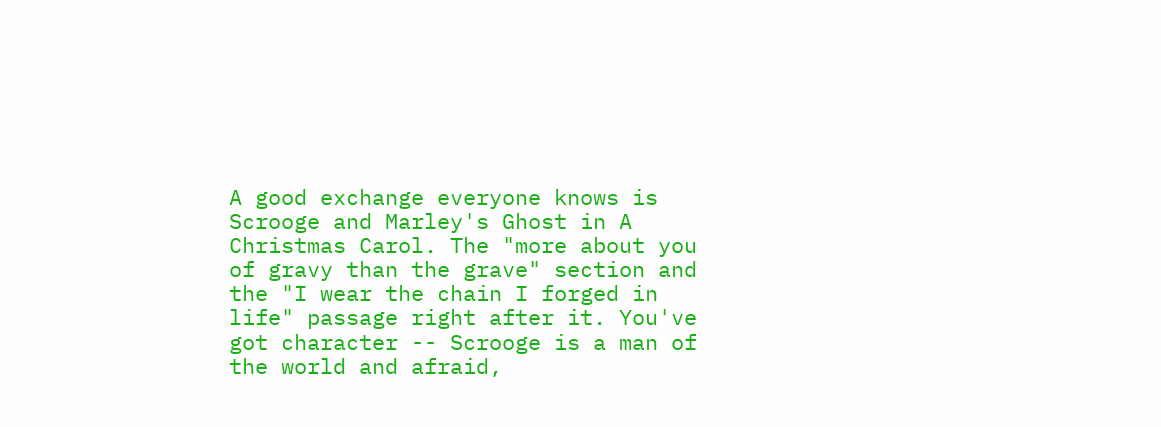A good exchange everyone knows is Scrooge and Marley's Ghost in A Christmas Carol. The "more about you of gravy than the grave" section and the "I wear the chain I forged in life" passage right after it. You've got character -- Scrooge is a man of the world and afraid,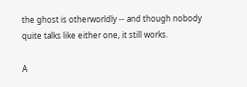the ghost is otherworldly -- and though nobody quite talks like either one, it still works.

A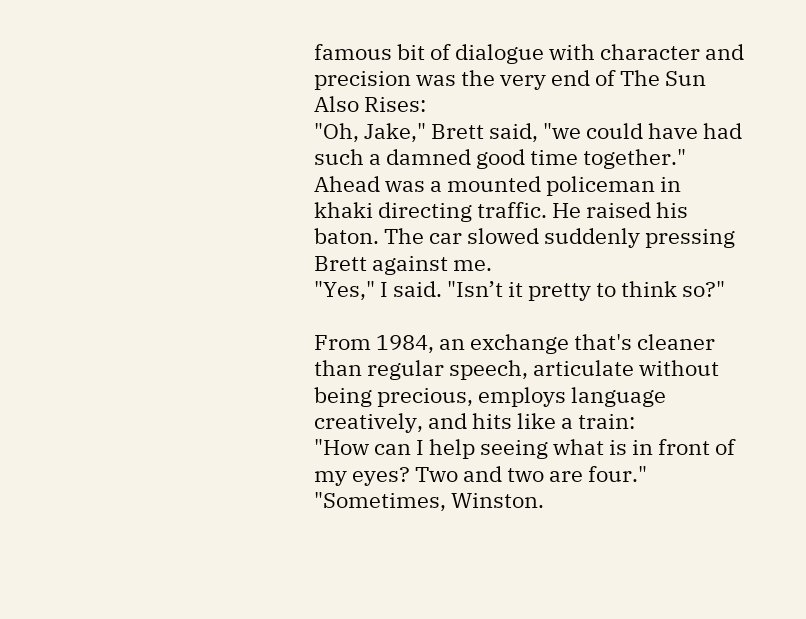famous bit of dialogue with character and precision was the very end of The Sun Also Rises:
"Oh, Jake," Brett said, "we could have had such a damned good time together."
Ahead was a mounted policeman in khaki directing traffic. He raised his baton. The car slowed suddenly pressing Brett against me.
"Yes," I said. "Isn’t it pretty to think so?"

From 1984, an exchange that's cleaner than regular speech, articulate without being precious, employs language creatively, and hits like a train:
"How can I help seeing what is in front of my eyes? Two and two are four."
"Sometimes, Winston.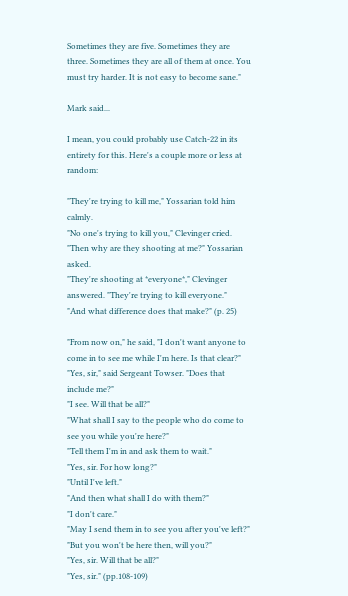Sometimes they are five. Sometimes they are three. Sometimes they are all of them at once. You must try harder. It is not easy to become sane."

Mark said...

I mean, you could probably use Catch-22 in its entirety for this. Here's a couple more or less at random:

"They're trying to kill me," Yossarian told him calmly.
"No one's trying to kill you," Clevinger cried.
"Then why are they shooting at me?" Yossarian asked.
"They're shooting at *everyone*," Clevinger answered. "They're trying to kill everyone."
"And what difference does that make?" (p. 25)

"From now on," he said, "I don't want anyone to come in to see me while I'm here. Is that clear?"
"Yes, sir," said Sergeant Towser. "Does that include me?"
"I see. Will that be all?"
"What shall I say to the people who do come to see you while you're here?"
"Tell them I'm in and ask them to wait."
"Yes, sir. For how long?"
"Until I've left."
"And then what shall I do with them?"
"I don't care."
"May I send them in to see you after you've left?"
"But you won't be here then, will you?"
"Yes, sir. Will that be all?"
"Yes, sir." (pp.108-109)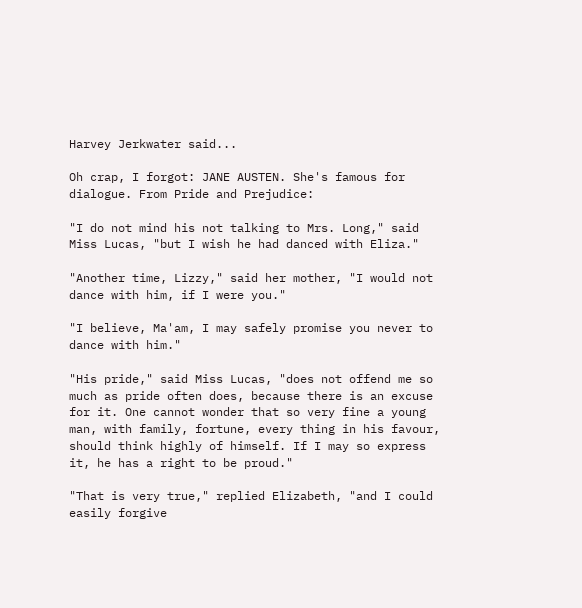Harvey Jerkwater said...

Oh crap, I forgot: JANE AUSTEN. She's famous for dialogue. From Pride and Prejudice:

"I do not mind his not talking to Mrs. Long," said Miss Lucas, "but I wish he had danced with Eliza."

"Another time, Lizzy," said her mother, "I would not dance with him, if I were you."

"I believe, Ma'am, I may safely promise you never to dance with him."

"His pride," said Miss Lucas, "does not offend me so much as pride often does, because there is an excuse for it. One cannot wonder that so very fine a young man, with family, fortune, every thing in his favour, should think highly of himself. If I may so express it, he has a right to be proud."

"That is very true," replied Elizabeth, "and I could easily forgive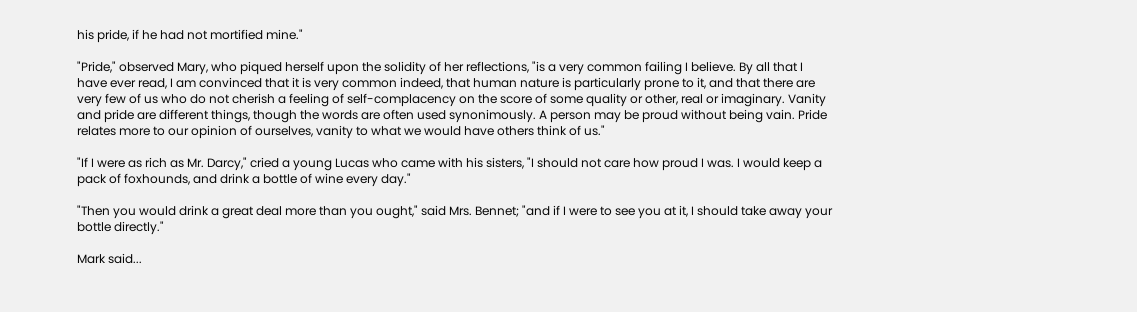his pride, if he had not mortified mine."

"Pride," observed Mary, who piqued herself upon the solidity of her reflections, "is a very common failing I believe. By all that I have ever read, I am convinced that it is very common indeed, that human nature is particularly prone to it, and that there are very few of us who do not cherish a feeling of self-complacency on the score of some quality or other, real or imaginary. Vanity and pride are different things, though the words are often used synonimously. A person may be proud without being vain. Pride relates more to our opinion of ourselves, vanity to what we would have others think of us."

"If I were as rich as Mr. Darcy," cried a young Lucas who came with his sisters, "I should not care how proud I was. I would keep a pack of foxhounds, and drink a bottle of wine every day."

"Then you would drink a great deal more than you ought," said Mrs. Bennet; "and if I were to see you at it, I should take away your bottle directly."

Mark said...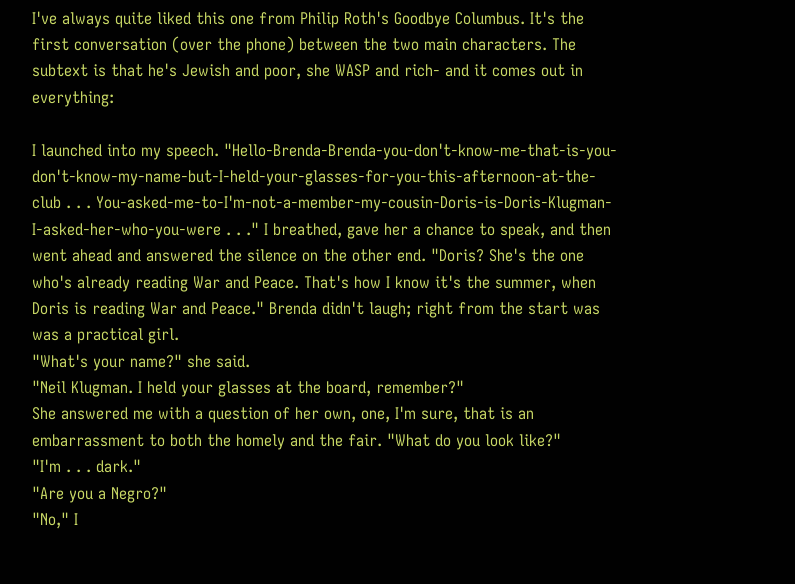I've always quite liked this one from Philip Roth's Goodbye Columbus. It's the first conversation (over the phone) between the two main characters. The subtext is that he's Jewish and poor, she WASP and rich- and it comes out in everything:

I launched into my speech. "Hello-Brenda-Brenda-you-don't-know-me-that-is-you-don't-know-my-name-but-I-held-your-glasses-for-you-this-afternoon-at-the-club . . . You-asked-me-to-I'm-not-a-member-my-cousin-Doris-is-Doris-Klugman-I-asked-her-who-you-were . . ." I breathed, gave her a chance to speak, and then went ahead and answered the silence on the other end. "Doris? She's the one who's already reading War and Peace. That's how I know it's the summer, when Doris is reading War and Peace." Brenda didn't laugh; right from the start was was a practical girl.
"What's your name?" she said.
"Neil Klugman. I held your glasses at the board, remember?"
She answered me with a question of her own, one, I'm sure, that is an embarrassment to both the homely and the fair. "What do you look like?"
"I'm . . . dark."
"Are you a Negro?"
"No," I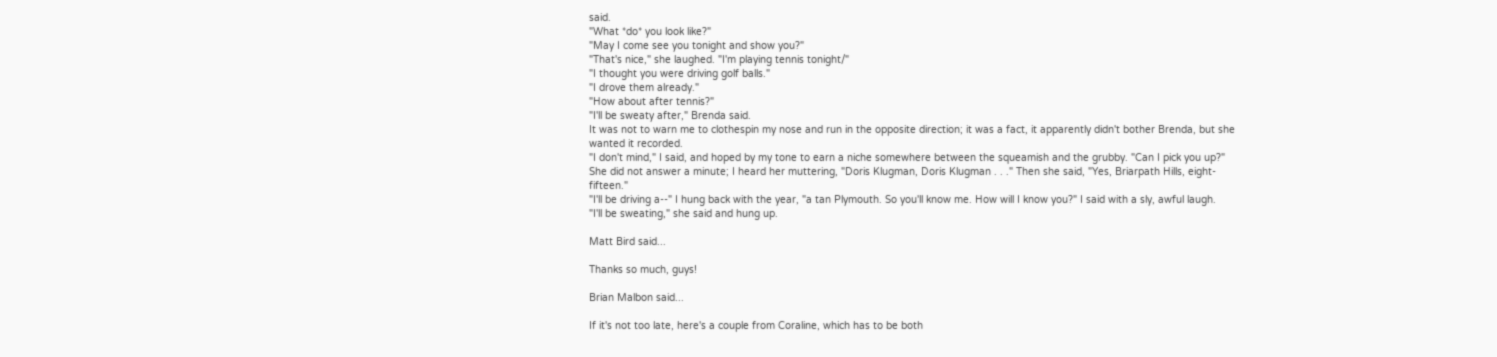said.
"What *do* you look like?"
"May I come see you tonight and show you?"
"That's nice," she laughed. "I'm playing tennis tonight/"
"I thought you were driving golf balls."
"I drove them already."
"How about after tennis?"
"I'll be sweaty after," Brenda said.
It was not to warn me to clothespin my nose and run in the opposite direction; it was a fact, it apparently didn't bother Brenda, but she wanted it recorded.
"I don't mind," I said, and hoped by my tone to earn a niche somewhere between the squeamish and the grubby. "Can I pick you up?"
She did not answer a minute; I heard her muttering, "Doris Klugman, Doris Klugman . . ." Then she said, "Yes, Briarpath Hills, eight-fifteen."
"I'll be driving a--" I hung back with the year, "a tan Plymouth. So you'll know me. How will I know you?" I said with a sly, awful laugh.
"I'll be sweating," she said and hung up.

Matt Bird said...

Thanks so much, guys!

Brian Malbon said...

If it's not too late, here's a couple from Coraline, which has to be both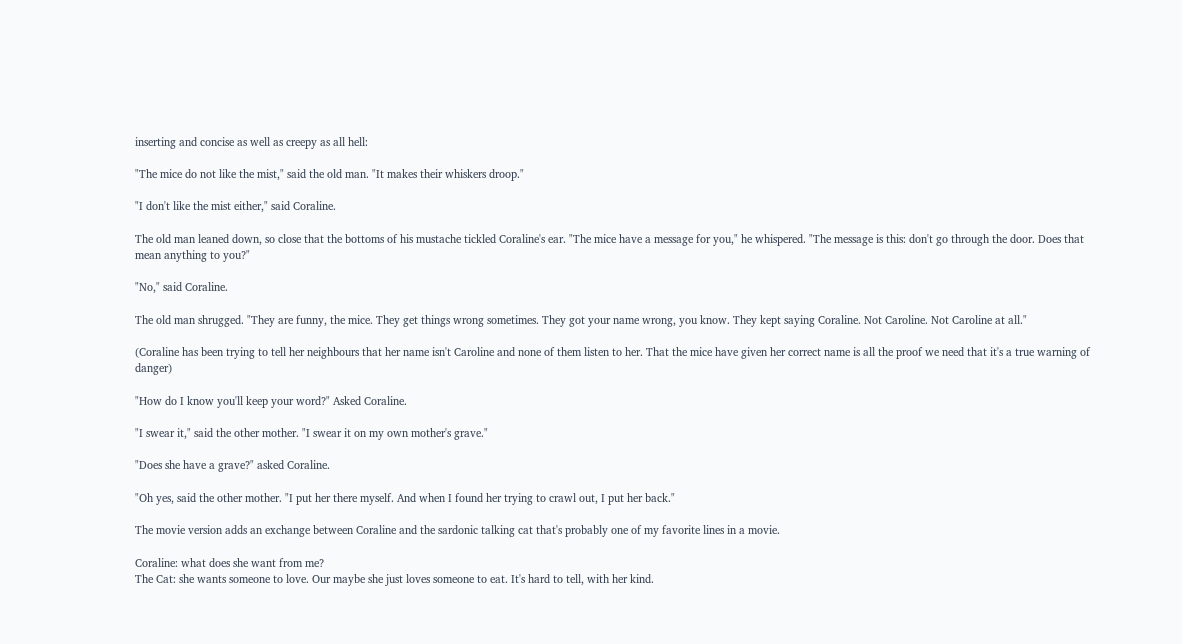inserting and concise as well as creepy as all hell:

"The mice do not like the mist," said the old man. "It makes their whiskers droop."

"I don't like the mist either," said Coraline.

The old man leaned down, so close that the bottoms of his mustache tickled Coraline's ear. "The mice have a message for you," he whispered. "The message is this: don't go through the door. Does that mean anything to you?"

"No," said Coraline.

The old man shrugged. "They are funny, the mice. They get things wrong sometimes. They got your name wrong, you know. They kept saying Coraline. Not Caroline. Not Caroline at all."

(Coraline has been trying to tell her neighbours that her name isn't Caroline and none of them listen to her. That the mice have given her correct name is all the proof we need that it's a true warning of danger)

"How do I know you'll keep your word?" Asked Coraline.

"I swear it," said the other mother. "I swear it on my own mother's grave."

"Does she have a grave?" asked Coraline.

"Oh yes, said the other mother. "I put her there myself. And when I found her trying to crawl out, I put her back."

The movie version adds an exchange between Coraline and the sardonic talking cat that's probably one of my favorite lines in a movie.

Coraline: what does she want from me?
The Cat: she wants someone to love. Our maybe she just loves someone to eat. It's hard to tell, with her kind.